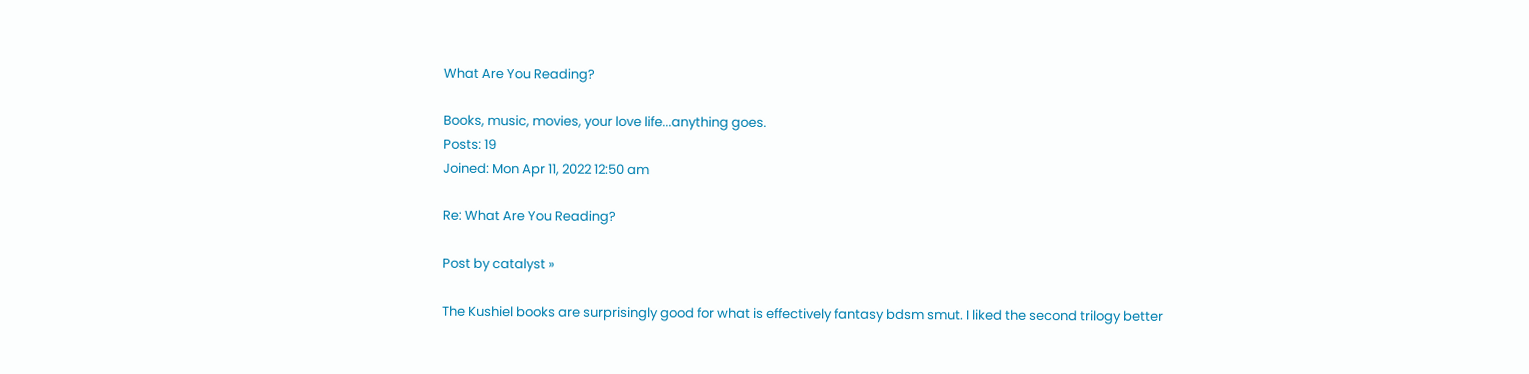What Are You Reading?

Books, music, movies, your love life...anything goes.
Posts: 19
Joined: Mon Apr 11, 2022 12:50 am

Re: What Are You Reading?

Post by catalyst »

The Kushiel books are surprisingly good for what is effectively fantasy bdsm smut. I liked the second trilogy better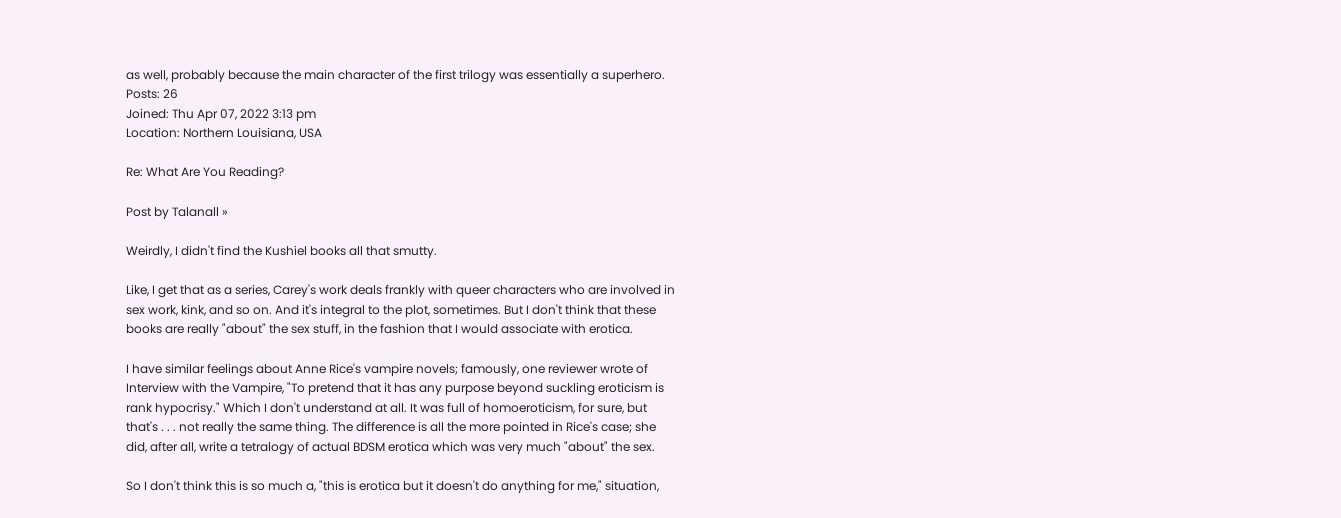as well, probably because the main character of the first trilogy was essentially a superhero.
Posts: 26
Joined: Thu Apr 07, 2022 3:13 pm
Location: Northern Louisiana, USA

Re: What Are You Reading?

Post by Talanall »

Weirdly, I didn't find the Kushiel books all that smutty.

Like, I get that as a series, Carey's work deals frankly with queer characters who are involved in sex work, kink, and so on. And it's integral to the plot, sometimes. But I don't think that these books are really "about" the sex stuff, in the fashion that I would associate with erotica.

I have similar feelings about Anne Rice's vampire novels; famously, one reviewer wrote of Interview with the Vampire, "To pretend that it has any purpose beyond suckling eroticism is rank hypocrisy." Which I don't understand at all. It was full of homoeroticism, for sure, but that's . . . not really the same thing. The difference is all the more pointed in Rice's case; she did, after all, write a tetralogy of actual BDSM erotica which was very much "about" the sex.

So I don't think this is so much a, "this is erotica but it doesn't do anything for me," situation,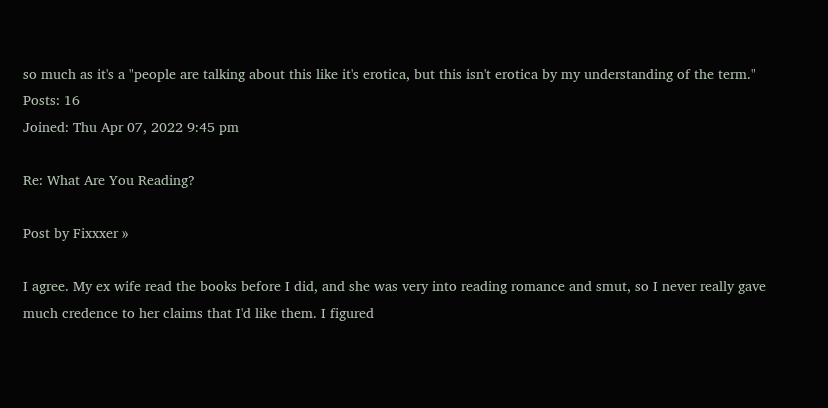so much as it's a "people are talking about this like it's erotica, but this isn't erotica by my understanding of the term."
Posts: 16
Joined: Thu Apr 07, 2022 9:45 pm

Re: What Are You Reading?

Post by Fixxxer »

I agree. My ex wife read the books before I did, and she was very into reading romance and smut, so I never really gave much credence to her claims that I'd like them. I figured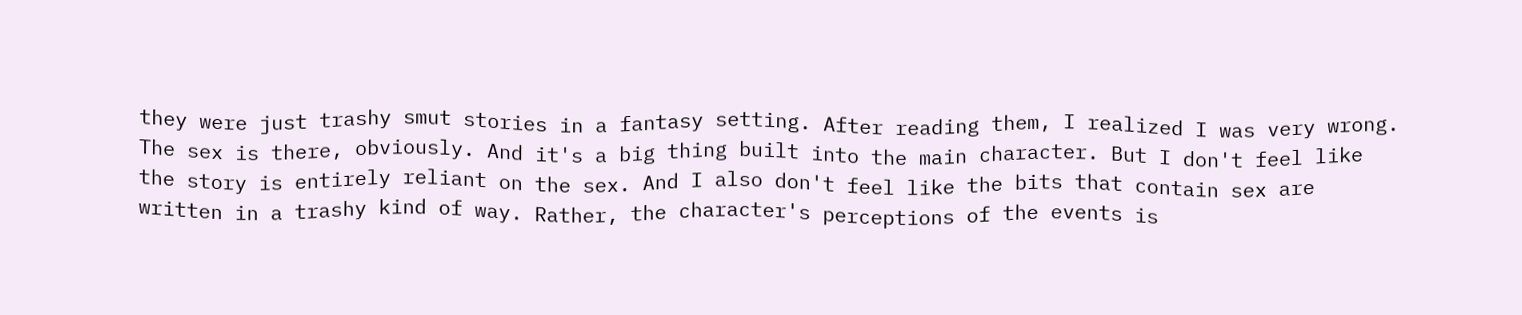they were just trashy smut stories in a fantasy setting. After reading them, I realized I was very wrong. The sex is there, obviously. And it's a big thing built into the main character. But I don't feel like the story is entirely reliant on the sex. And I also don't feel like the bits that contain sex are written in a trashy kind of way. Rather, the character's perceptions of the events is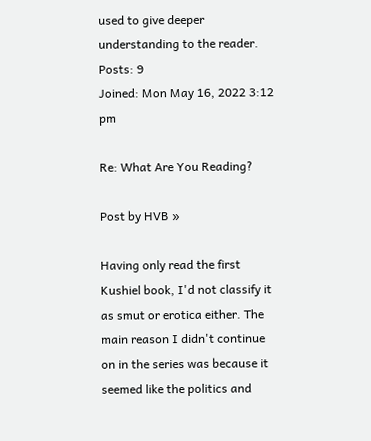used to give deeper understanding to the reader.
Posts: 9
Joined: Mon May 16, 2022 3:12 pm

Re: What Are You Reading?

Post by HVB »

Having only read the first Kushiel book, I'd not classify it as smut or erotica either. The main reason I didn't continue on in the series was because it seemed like the politics and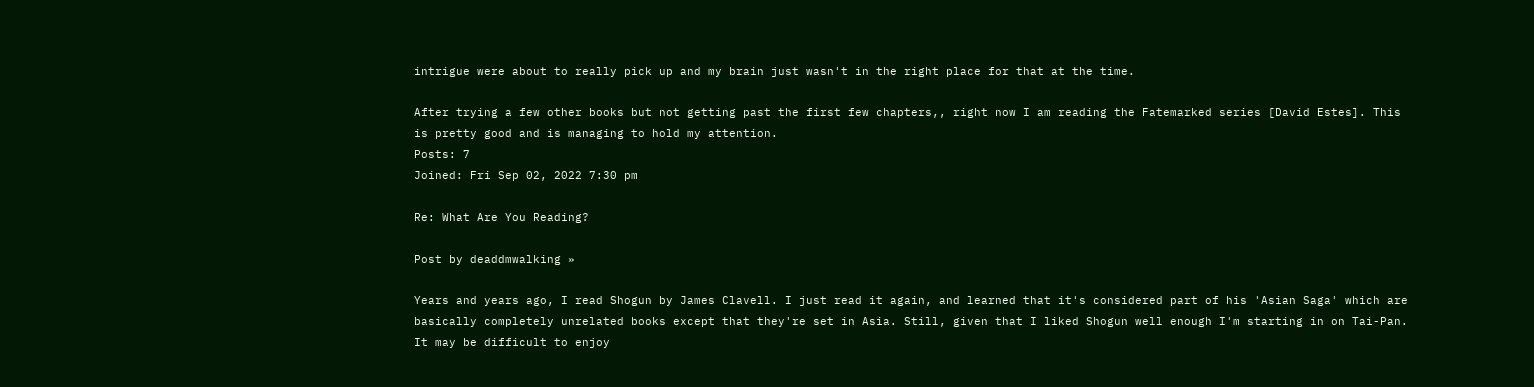intrigue were about to really pick up and my brain just wasn't in the right place for that at the time.

After trying a few other books but not getting past the first few chapters,, right now I am reading the Fatemarked series [David Estes]. This is pretty good and is managing to hold my attention.
Posts: 7
Joined: Fri Sep 02, 2022 7:30 pm

Re: What Are You Reading?

Post by deaddmwalking »

Years and years ago, I read Shogun by James Clavell. I just read it again, and learned that it's considered part of his 'Asian Saga' which are basically completely unrelated books except that they're set in Asia. Still, given that I liked Shogun well enough I'm starting in on Tai-Pan. It may be difficult to enjoy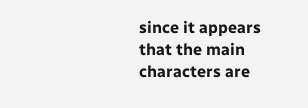since it appears that the main characters are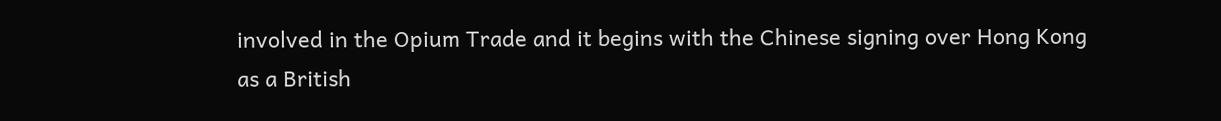involved in the Opium Trade and it begins with the Chinese signing over Hong Kong as a British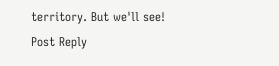territory. But we'll see!
Post Reply